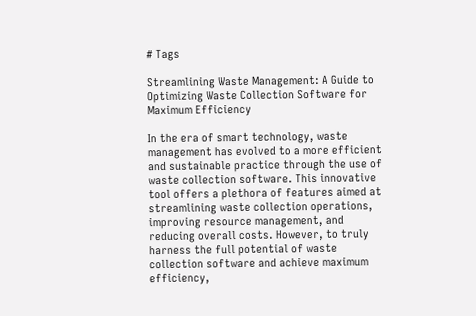# Tags

Streamlining Waste Management: A Guide to Optimizing Waste Collection Software for Maximum Efficiency

In the era of smart technology, waste management has evolved to a more efficient and sustainable practice through the use of waste collection software. This innovative tool offers a plethora of features aimed at streamlining waste collection operations, improving resource management, and reducing overall costs. However, to truly harness the full potential of waste collection software and achieve maximum efficiency,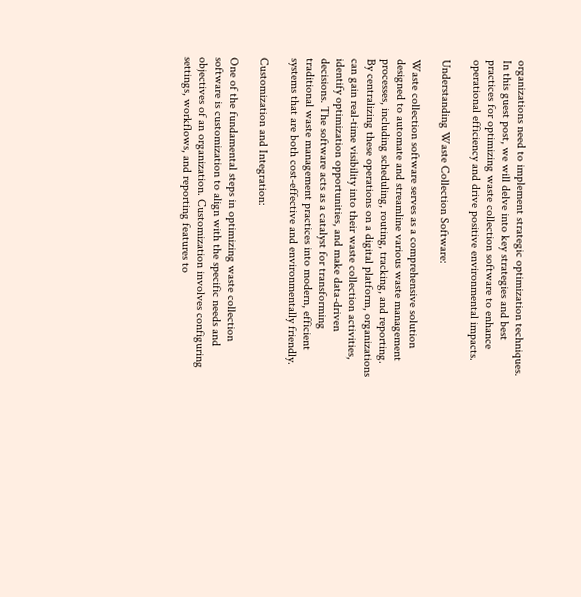organizations need to implement strategic optimization techniques. In this guest post, we will delve into key strategies and best practices for optimizing waste collection software to enhance operational efficiency and drive positive environmental impacts.

Understanding Waste Collection Software:

Waste collection software serves as a comprehensive solution designed to automate and streamline various waste management processes, including scheduling, routing, tracking, and reporting. By centralizing these operations on a digital platform, organizations can gain real-time visibility into their waste collection activities, identify optimization opportunities, and make data-driven decisions. The software acts as a catalyst for transforming traditional waste management practices into modern, efficient systems that are both cost-effective and environmentally friendly.

Customization and Integration:

One of the fundamental steps in optimizing waste collection software is customization to align with the specific needs and objectives of an organization. Customization involves configuring settings, workflows, and reporting features to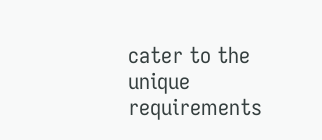cater to the unique requirements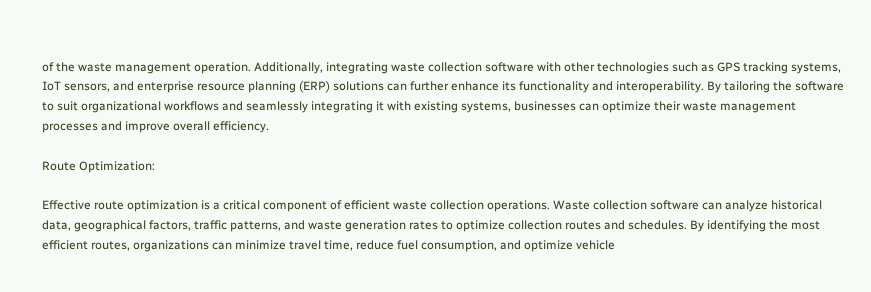of the waste management operation. Additionally, integrating waste collection software with other technologies such as GPS tracking systems, IoT sensors, and enterprise resource planning (ERP) solutions can further enhance its functionality and interoperability. By tailoring the software to suit organizational workflows and seamlessly integrating it with existing systems, businesses can optimize their waste management processes and improve overall efficiency.

Route Optimization:

Effective route optimization is a critical component of efficient waste collection operations. Waste collection software can analyze historical data, geographical factors, traffic patterns, and waste generation rates to optimize collection routes and schedules. By identifying the most efficient routes, organizations can minimize travel time, reduce fuel consumption, and optimize vehicle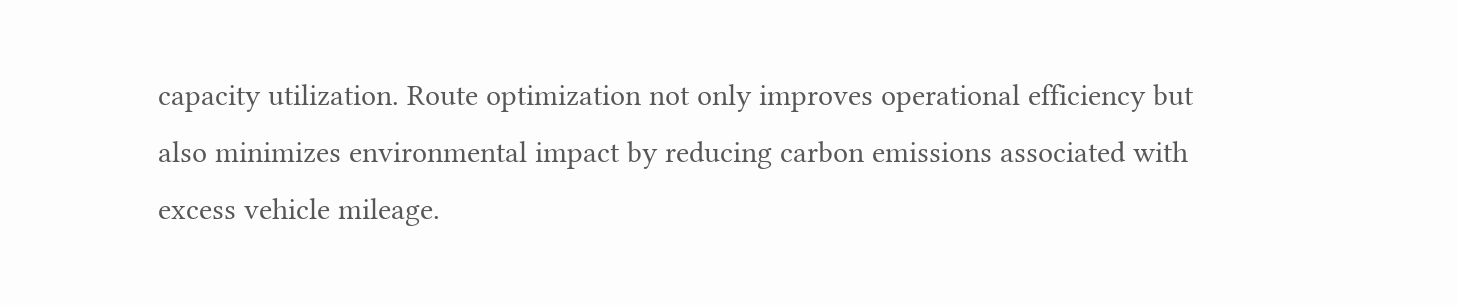capacity utilization. Route optimization not only improves operational efficiency but also minimizes environmental impact by reducing carbon emissions associated with excess vehicle mileage.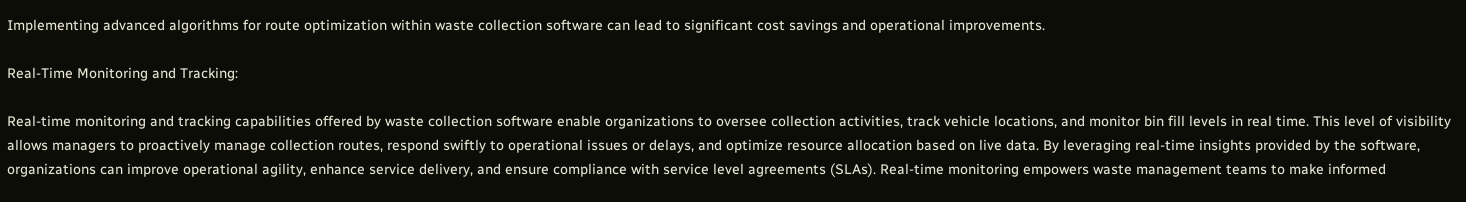Implementing advanced algorithms for route optimization within waste collection software can lead to significant cost savings and operational improvements.

Real-Time Monitoring and Tracking:

Real-time monitoring and tracking capabilities offered by waste collection software enable organizations to oversee collection activities, track vehicle locations, and monitor bin fill levels in real time. This level of visibility allows managers to proactively manage collection routes, respond swiftly to operational issues or delays, and optimize resource allocation based on live data. By leveraging real-time insights provided by the software, organizations can improve operational agility, enhance service delivery, and ensure compliance with service level agreements (SLAs). Real-time monitoring empowers waste management teams to make informed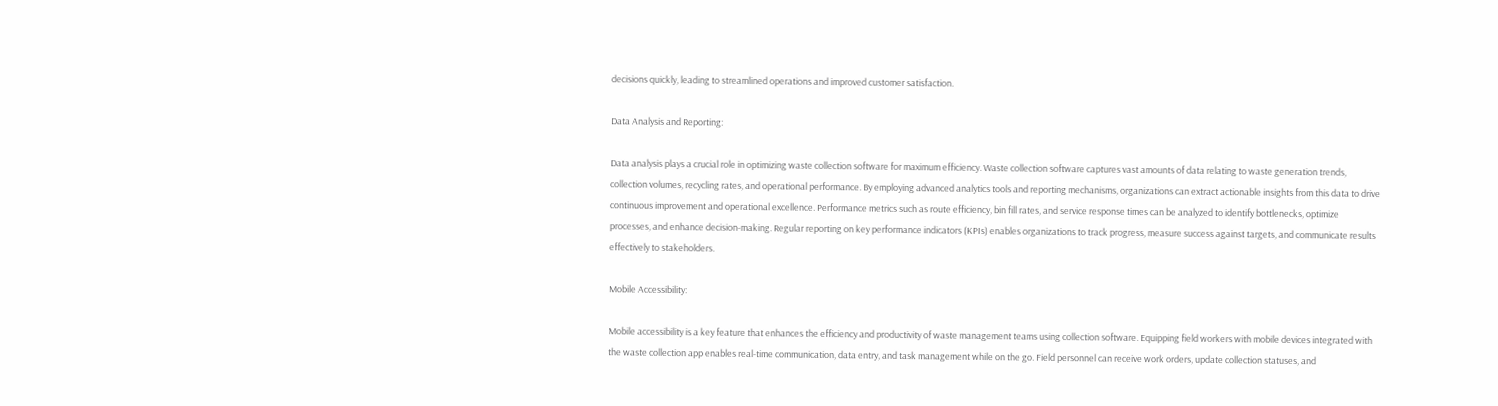decisions quickly, leading to streamlined operations and improved customer satisfaction.

Data Analysis and Reporting:

Data analysis plays a crucial role in optimizing waste collection software for maximum efficiency. Waste collection software captures vast amounts of data relating to waste generation trends, collection volumes, recycling rates, and operational performance. By employing advanced analytics tools and reporting mechanisms, organizations can extract actionable insights from this data to drive continuous improvement and operational excellence. Performance metrics such as route efficiency, bin fill rates, and service response times can be analyzed to identify bottlenecks, optimize processes, and enhance decision-making. Regular reporting on key performance indicators (KPIs) enables organizations to track progress, measure success against targets, and communicate results effectively to stakeholders.

Mobile Accessibility:

Mobile accessibility is a key feature that enhances the efficiency and productivity of waste management teams using collection software. Equipping field workers with mobile devices integrated with the waste collection app enables real-time communication, data entry, and task management while on the go. Field personnel can receive work orders, update collection statuses, and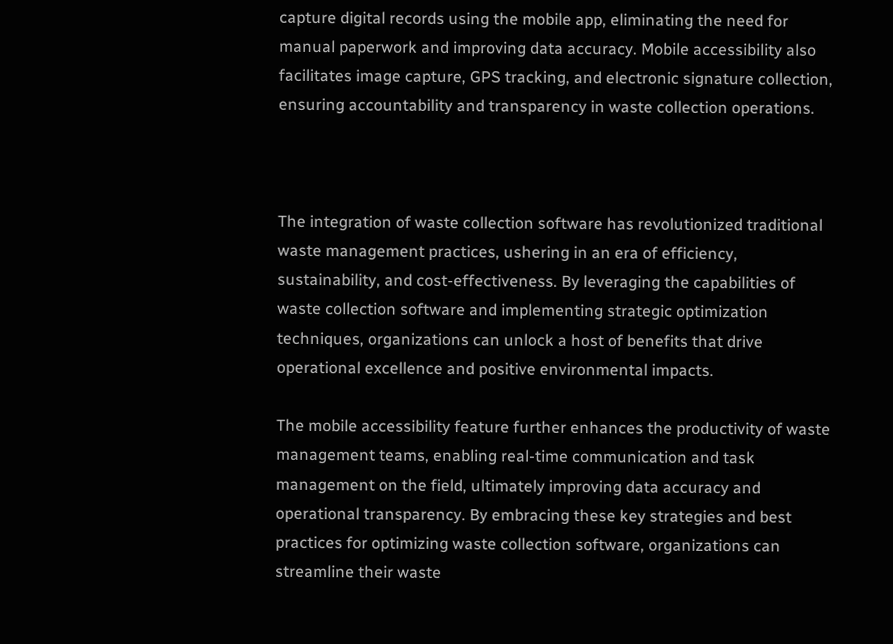capture digital records using the mobile app, eliminating the need for manual paperwork and improving data accuracy. Mobile accessibility also facilitates image capture, GPS tracking, and electronic signature collection, ensuring accountability and transparency in waste collection operations.



The integration of waste collection software has revolutionized traditional waste management practices, ushering in an era of efficiency, sustainability, and cost-effectiveness. By leveraging the capabilities of waste collection software and implementing strategic optimization techniques, organizations can unlock a host of benefits that drive operational excellence and positive environmental impacts.

The mobile accessibility feature further enhances the productivity of waste management teams, enabling real-time communication and task management on the field, ultimately improving data accuracy and operational transparency. By embracing these key strategies and best practices for optimizing waste collection software, organizations can streamline their waste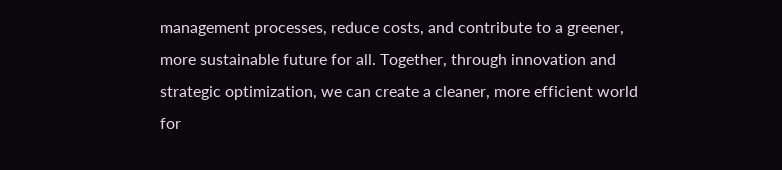management processes, reduce costs, and contribute to a greener, more sustainable future for all. Together, through innovation and strategic optimization, we can create a cleaner, more efficient world for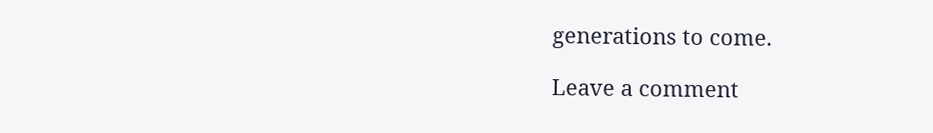generations to come.

Leave a comment